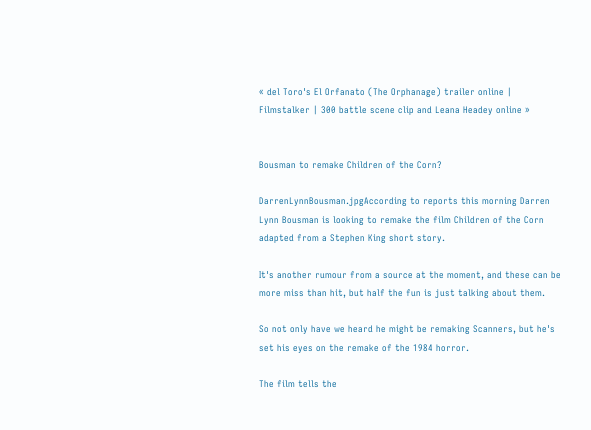« del Toro's El Orfanato (The Orphanage) trailer online | Filmstalker | 300 battle scene clip and Leana Headey online »


Bousman to remake Children of the Corn?

DarrenLynnBousman.jpgAccording to reports this morning Darren Lynn Bousman is looking to remake the film Children of the Corn adapted from a Stephen King short story.

It's another rumour from a source at the moment, and these can be more miss than hit, but half the fun is just talking about them.

So not only have we heard he might be remaking Scanners, but he's set his eyes on the remake of the 1984 horror.

The film tells the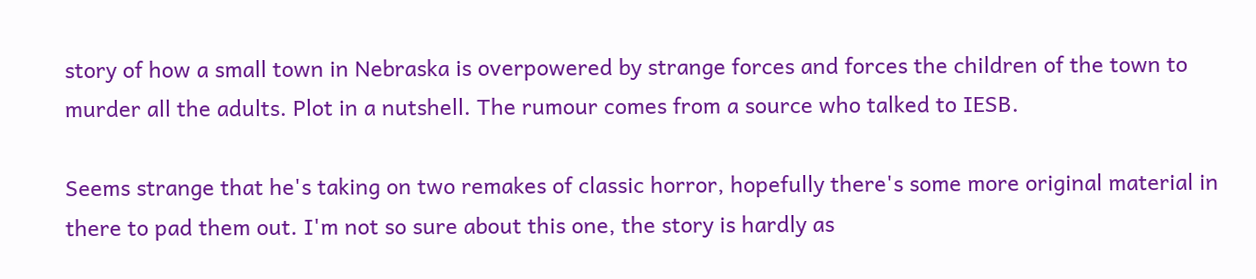story of how a small town in Nebraska is overpowered by strange forces and forces the children of the town to murder all the adults. Plot in a nutshell. The rumour comes from a source who talked to IESB.

Seems strange that he's taking on two remakes of classic horror, hopefully there's some more original material in there to pad them out. I'm not so sure about this one, the story is hardly as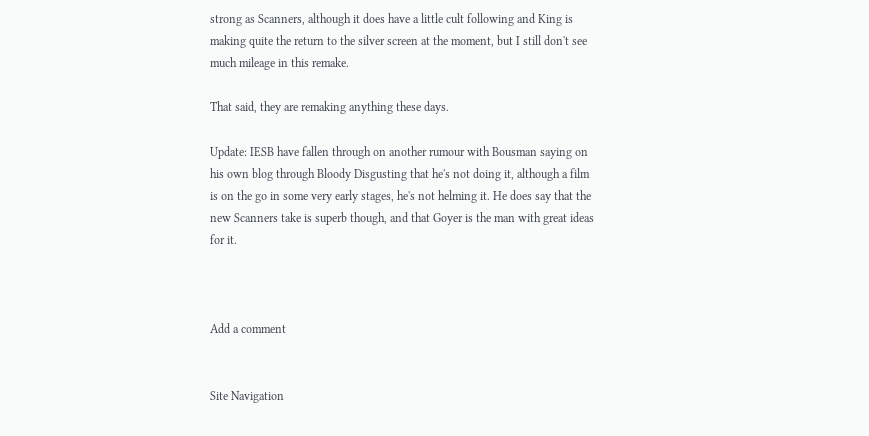strong as Scanners, although it does have a little cult following and King is making quite the return to the silver screen at the moment, but I still don't see much mileage in this remake.

That said, they are remaking anything these days.

Update: IESB have fallen through on another rumour with Bousman saying on his own blog through Bloody Disgusting that he's not doing it, although a film is on the go in some very early stages, he's not helming it. He does say that the new Scanners take is superb though, and that Goyer is the man with great ideas for it.



Add a comment


Site Navigation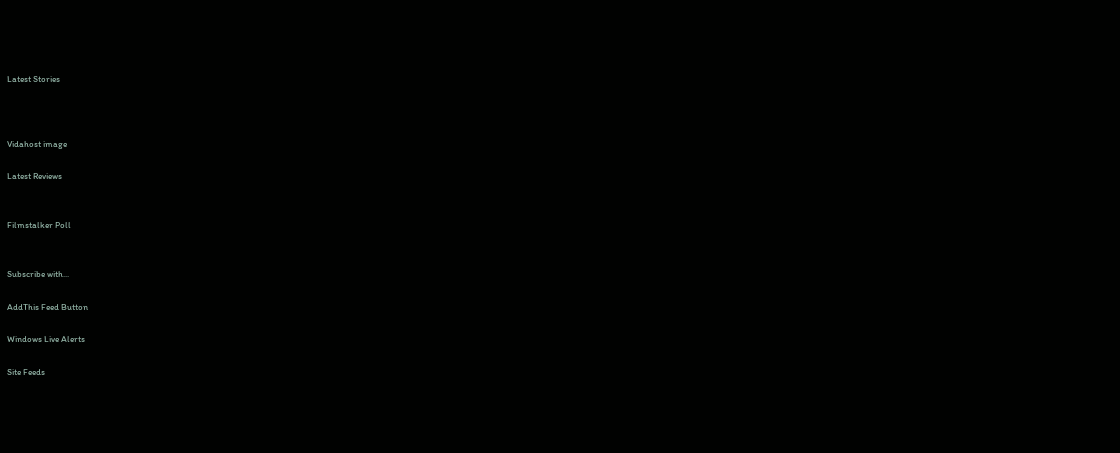Latest Stories



Vidahost image

Latest Reviews


Filmstalker Poll


Subscribe with...

AddThis Feed Button

Windows Live Alerts

Site Feeds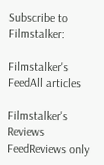Subscribe to Filmstalker:

Filmstalker's FeedAll articles

Filmstalker's Reviews FeedReviews only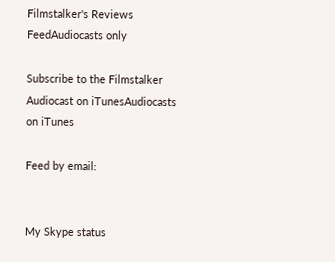Filmstalker's Reviews FeedAudiocasts only

Subscribe to the Filmstalker Audiocast on iTunesAudiocasts on iTunes

Feed by email:


My Skype status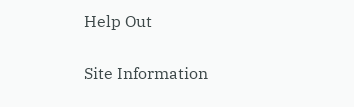Help Out


Site Information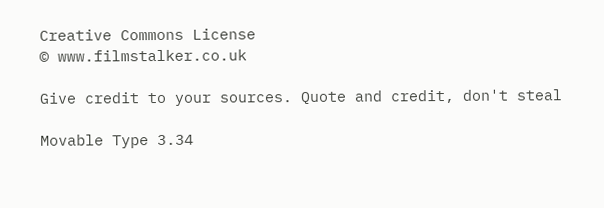Creative Commons License
© www.filmstalker.co.uk

Give credit to your sources. Quote and credit, don't steal

Movable Type 3.34